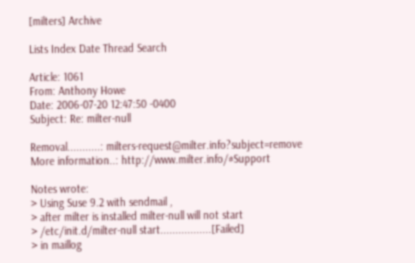[milters] Archive

Lists Index Date Thread Search

Article: 1061
From: Anthony Howe
Date: 2006-07-20 12:47:50 -0400
Subject: Re: milter-null

Removal...........: milters-request@milter.info?subject=remove
More information..: http://www.milter.info/#Support

Notes wrote:
> Using Suse 9.2 with sendmail ,
> after milter is installed milter-null will not start
> /etc/init.d/milter-null start.................[Failed]
> in maillog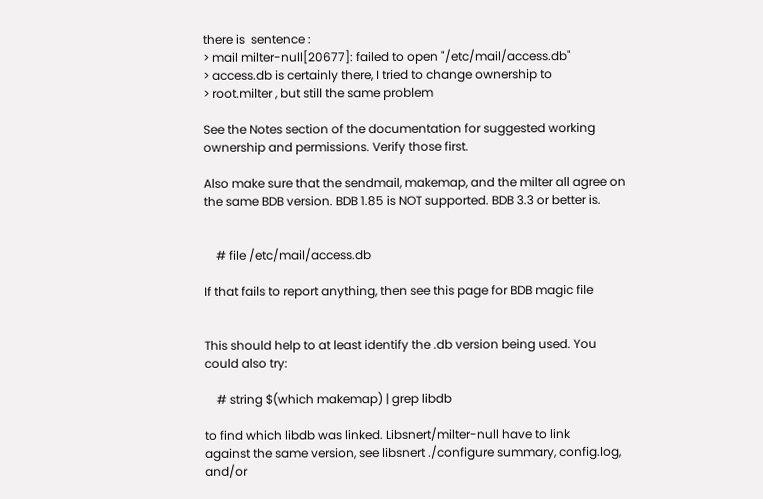there is  sentence :
> mail milter-null[20677]: failed to open "/etc/mail/access.db"
> access.db is certainly there, I tried to change ownership to
> root.milter , but still the same problem

See the Notes section of the documentation for suggested working
ownership and permissions. Verify those first.

Also make sure that the sendmail, makemap, and the milter all agree on
the same BDB version. BDB 1.85 is NOT supported. BDB 3.3 or better is.


    # file /etc/mail/access.db

If that fails to report anything, then see this page for BDB magic file


This should help to at least identify the .db version being used. You
could also try:

    # string $(which makemap) | grep libdb

to find which libdb was linked. Libsnert/milter-null have to link
against the same version, see libsnert ./configure summary, config.log,
and/or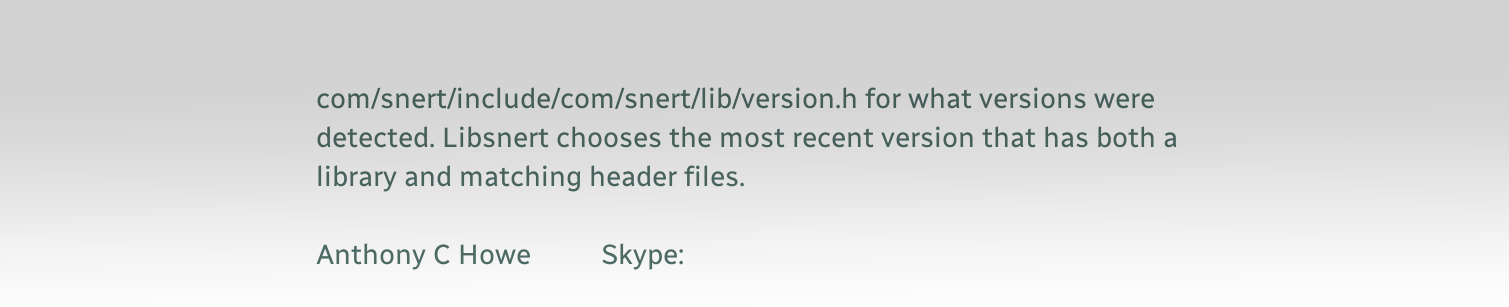com/snert/include/com/snert/lib/version.h for what versions were
detected. Libsnert chooses the most recent version that has both a
library and matching header files.

Anthony C Howe          Skype: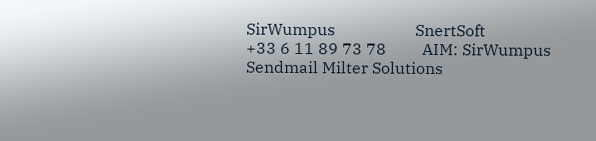SirWumpus                    SnertSoft
+33 6 11 89 73 78         AIM: SirWumpus    Sendmail Milter Solutions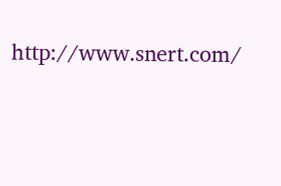http://www.snert.com/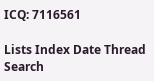ICQ: 7116561

Lists Index Date Thread Search